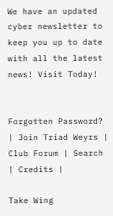We have an updated cyber newsletter to keep you up to date with all the latest news! Visit Today!


Forgotten Password? | Join Triad Weyrs | Club Forum | Search | Credits |

Take Wing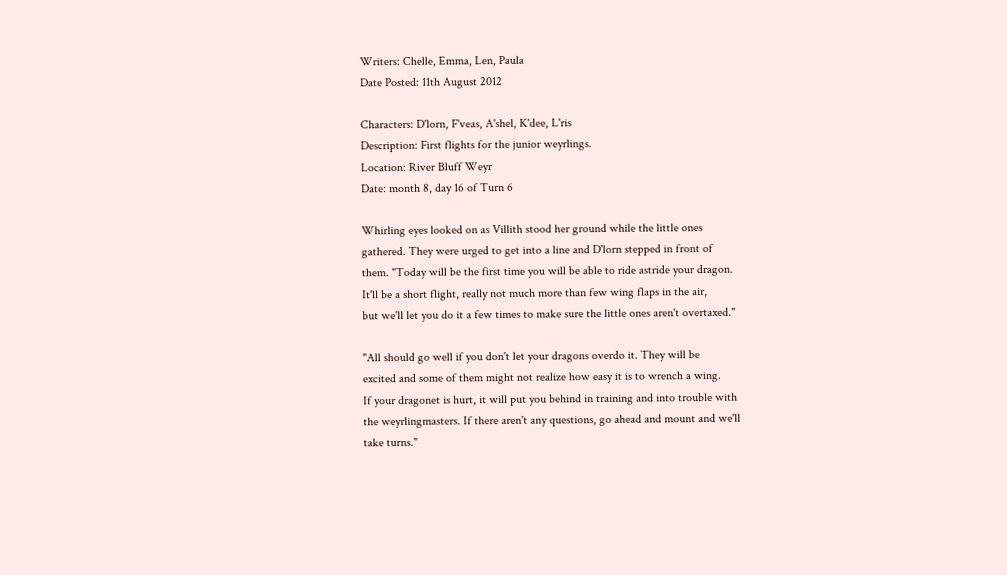Writers: Chelle, Emma, Len, Paula
Date Posted: 11th August 2012

Characters: D'lorn, F'veas, A'shel, K'dee, L'ris
Description: First flights for the junior weyrlings.
Location: River Bluff Weyr
Date: month 8, day 16 of Turn 6

Whirling eyes looked on as Villith stood her ground while the little ones
gathered. They were urged to get into a line and D'lorn stepped in front of
them. "Today will be the first time you will be able to ride astride your dragon.
It'll be a short flight, really not much more than few wing flaps in the air,
but we'll let you do it a few times to make sure the little ones aren't overtaxed."

"All should go well if you don't let your dragons overdo it. They will be
excited and some of them might not realize how easy it is to wrench a wing.
If your dragonet is hurt, it will put you behind in training and into trouble with
the weyrlingmasters. If there aren't any questions, go ahead and mount and we'll
take turns."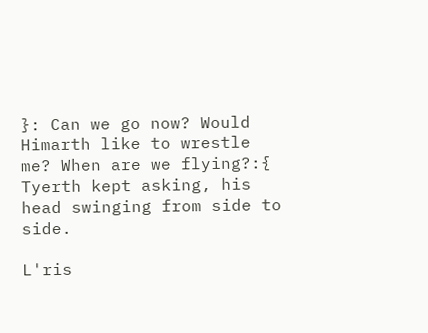}: Can we go now? Would Himarth like to wrestle me? When are we flying?:{
Tyerth kept asking, his head swinging from side to side.

L'ris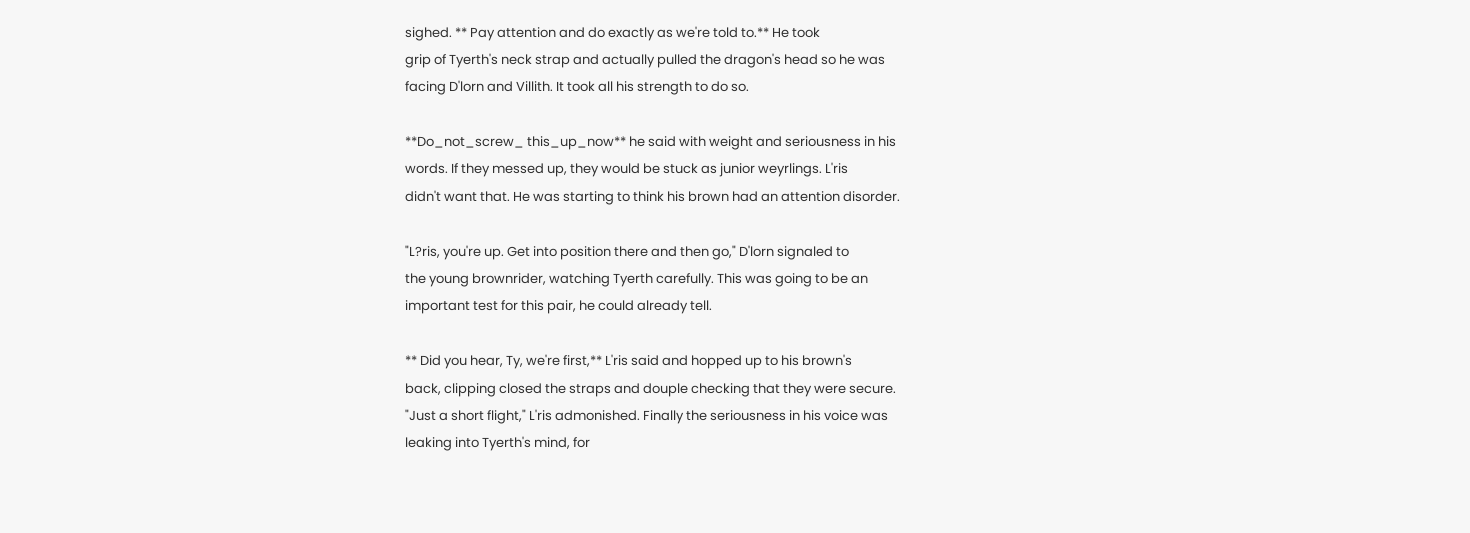sighed. ** Pay attention and do exactly as we're told to.** He took
grip of Tyerth's neck strap and actually pulled the dragon's head so he was
facing D'lorn and Villith. It took all his strength to do so.

**Do_not_screw_ this_up_now** he said with weight and seriousness in his
words. If they messed up, they would be stuck as junior weyrlings. L'ris
didn't want that. He was starting to think his brown had an attention disorder.

"L?ris, you're up. Get into position there and then go," D'lorn signaled to
the young brownrider, watching Tyerth carefully. This was going to be an
important test for this pair, he could already tell.

** Did you hear, Ty, we're first,** L'ris said and hopped up to his brown's
back, clipping closed the straps and douple checking that they were secure.
"Just a short flight," L'ris admonished. Finally the seriousness in his voice was
leaking into Tyerth's mind, for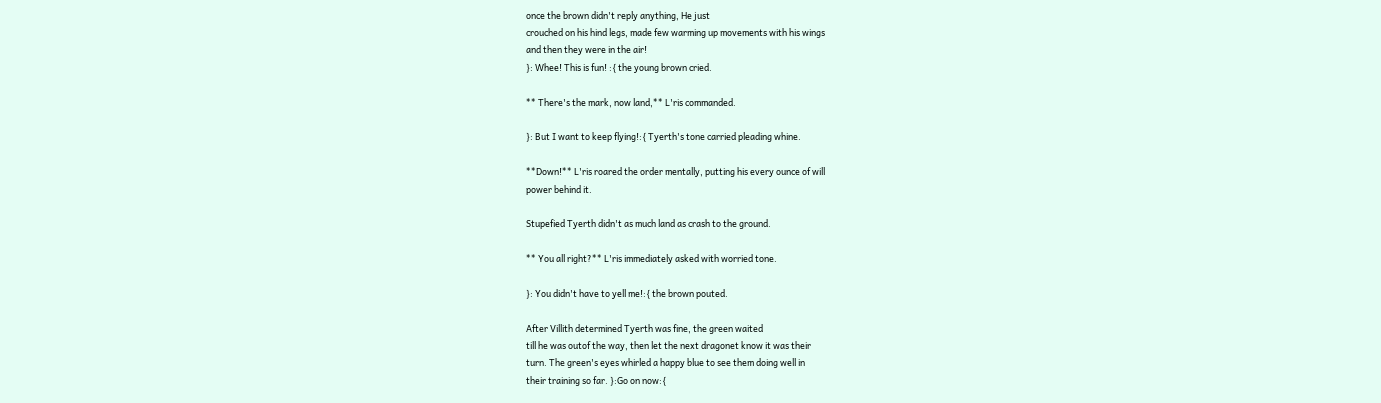once the brown didn't reply anything, He just
crouched on his hind legs, made few warming up movements with his wings
and then they were in the air!
}: Whee! This is fun! :{ the young brown cried.

** There's the mark, now land,** L'ris commanded.

}: But I want to keep flying!:{ Tyerth's tone carried pleading whine.

**Down!** L'ris roared the order mentally, putting his every ounce of will
power behind it.

Stupefied Tyerth didn't as much land as crash to the ground.

** You all right?** L'ris immediately asked with worried tone.

}: You didn't have to yell me!:{ the brown pouted.

After Villith determined Tyerth was fine, the green waited
till he was outof the way, then let the next dragonet know it was their
turn. The green's eyes whirled a happy blue to see them doing well in
their training so far. }:Go on now:{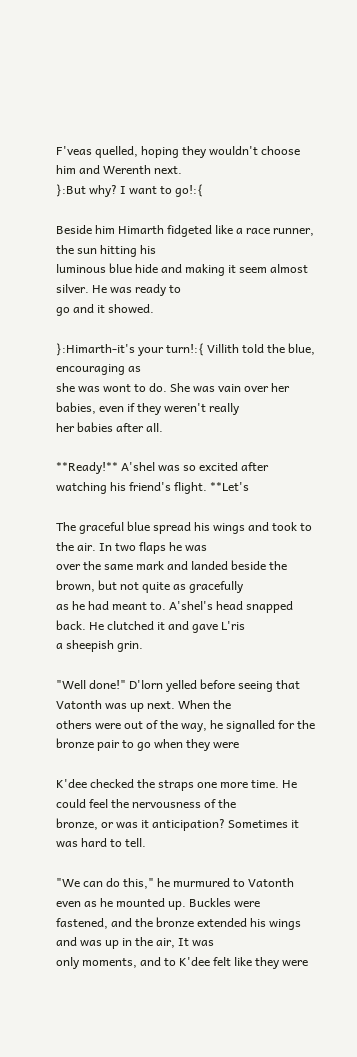F'veas quelled, hoping they wouldn't choose him and Werenth next.
}:But why? I want to go!:{

Beside him Himarth fidgeted like a race runner, the sun hitting his
luminous blue hide and making it seem almost silver. He was ready to
go and it showed.

}:Himarth-it's your turn!:{ Villith told the blue, encouraging as
she was wont to do. She was vain over her babies, even if they weren't really
her babies after all.

**Ready!** A'shel was so excited after watching his friend's flight. **Let's

The graceful blue spread his wings and took to the air. In two flaps he was
over the same mark and landed beside the brown, but not quite as gracefully
as he had meant to. A'shel's head snapped back. He clutched it and gave L'ris
a sheepish grin.

"Well done!" D'lorn yelled before seeing that Vatonth was up next. When the
others were out of the way, he signalled for the bronze pair to go when they were

K'dee checked the straps one more time. He could feel the nervousness of the
bronze, or was it anticipation? Sometimes it was hard to tell.

"We can do this," he murmured to Vatonth even as he mounted up. Buckles were
fastened, and the bronze extended his wings and was up in the air, It was
only moments, and to K'dee felt like they were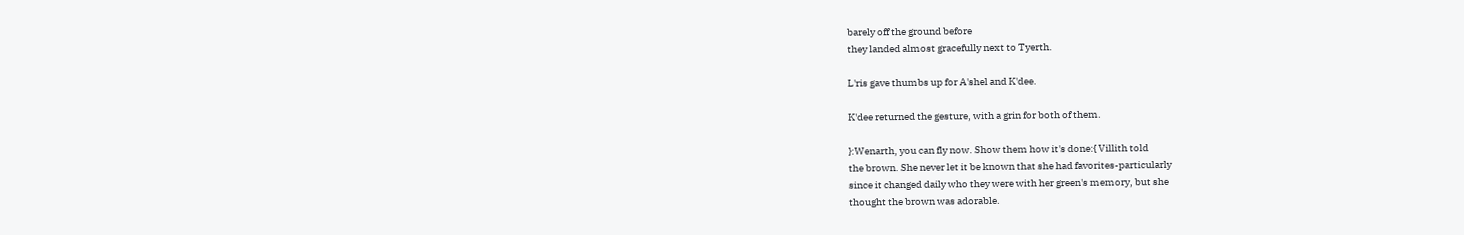barely off the ground before
they landed almost gracefully next to Tyerth.

L'ris gave thumbs up for A'shel and K'dee.

K'dee returned the gesture, with a grin for both of them.

}:Wenarth, you can fly now. Show them how it's done:{ Villith told
the brown. She never let it be known that she had favorites-particularly
since it changed daily who they were with her green's memory, but she
thought the brown was adorable.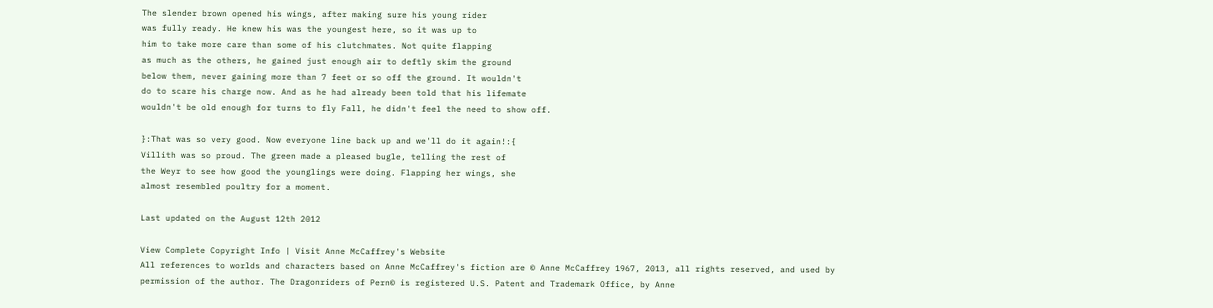The slender brown opened his wings, after making sure his young rider
was fully ready. He knew his was the youngest here, so it was up to
him to take more care than some of his clutchmates. Not quite flapping
as much as the others, he gained just enough air to deftly skim the ground
below them, never gaining more than 7 feet or so off the ground. It wouldn't
do to scare his charge now. And as he had already been told that his lifemate
wouldn't be old enough for turns to fly Fall, he didn't feel the need to show off.

}:That was so very good. Now everyone line back up and we'll do it again!:{
Villith was so proud. The green made a pleased bugle, telling the rest of
the Weyr to see how good the younglings were doing. Flapping her wings, she
almost resembled poultry for a moment.

Last updated on the August 12th 2012

View Complete Copyright Info | Visit Anne McCaffrey's Website
All references to worlds and characters based on Anne McCaffrey's fiction are © Anne McCaffrey 1967, 2013, all rights reserved, and used by permission of the author. The Dragonriders of Pern© is registered U.S. Patent and Trademark Office, by Anne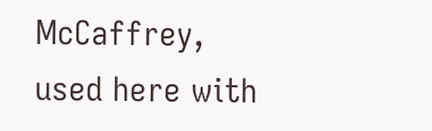McCaffrey, used here with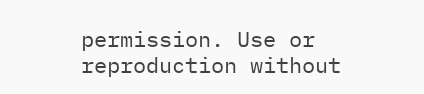permission. Use or reproduction without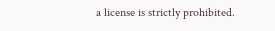a license is strictly prohibited.